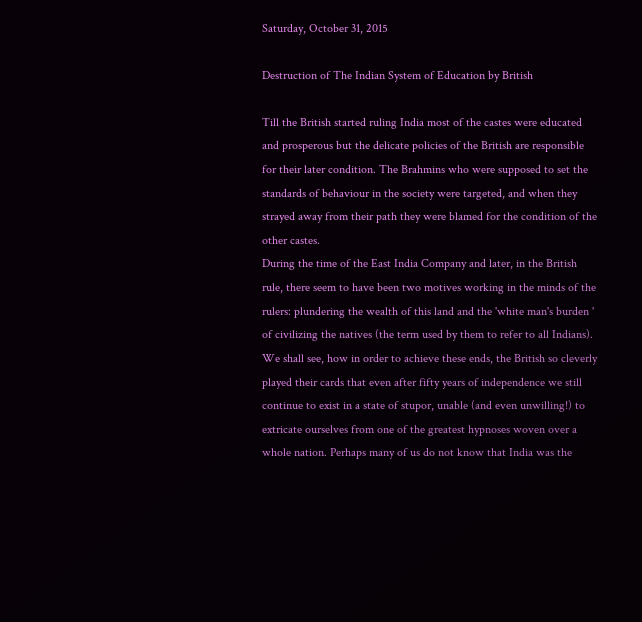Saturday, October 31, 2015

Destruction of The Indian System of Education by British

Till the British started ruling India most of the castes were educated and prosperous but the delicate policies of the British are responsible for their later condition. The Brahmins who were supposed to set the standards of behaviour in the society were targeted, and when they strayed away from their path they were blamed for the condition of the other castes.
During the time of the East India Company and later, in the British rule, there seem to have been two motives working in the minds of the rulers: plundering the wealth of this land and the 'white man's burden ' of civilizing the natives (the term used by them to refer to all Indians). We shall see, how in order to achieve these ends, the British so cleverly played their cards that even after fifty years of independence we still continue to exist in a state of stupor, unable (and even unwilling!) to extricate ourselves from one of the greatest hypnoses woven over a whole nation. Perhaps many of us do not know that India was the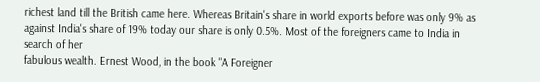richest land till the British came here. Whereas Britain's share in world exports before was only 9% as against India's share of 19% today our share is only 0.5%. Most of the foreigners came to India in search of her
fabulous wealth. Ernest Wood, in the book "A Foreigner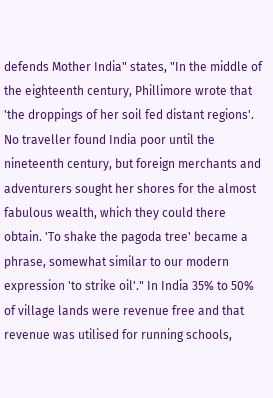defends Mother India" states, "In the middle of the eighteenth century, Phillimore wrote that 'the droppings of her soil fed distant regions'. No traveller found India poor until the nineteenth century, but foreign merchants and adventurers sought her shores for the almost fabulous wealth, which they could there obtain. 'To shake the pagoda tree' became a phrase, somewhat similar to our modern expression 'to strike oil'." In India 35% to 50% of village lands were revenue free and that revenue was utilised for running schools,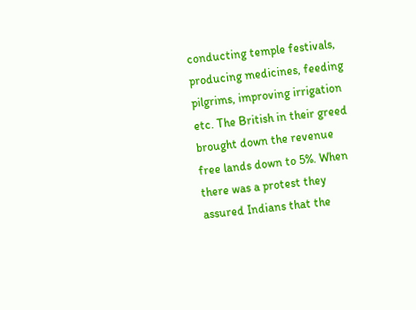conducting temple festivals, producing medicines, feeding pilgrims, improving irrigation etc. The British in their greed brought down the revenue free lands down to 5%. When there was a protest they assured Indians that the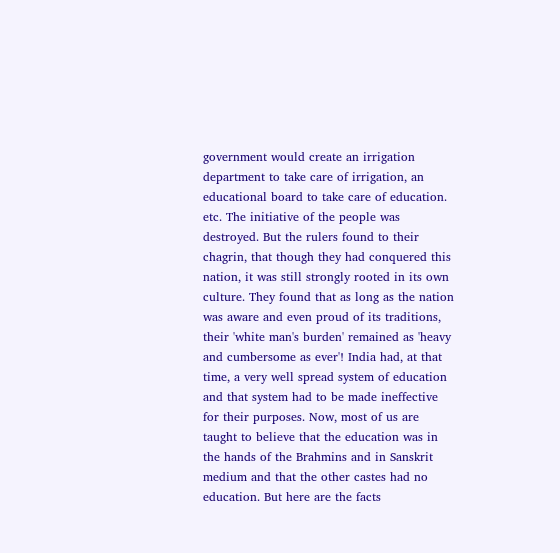government would create an irrigation department to take care of irrigation, an educational board to take care of education. etc. The initiative of the people was destroyed. But the rulers found to their chagrin, that though they had conquered this nation, it was still strongly rooted in its own culture. They found that as long as the nation was aware and even proud of its traditions, their 'white man's burden' remained as 'heavy and cumbersome as ever'! India had, at that time, a very well spread system of education and that system had to be made ineffective for their purposes. Now, most of us are taught to believe that the education was in the hands of the Brahmins and in Sanskrit medium and that the other castes had no education. But here are the facts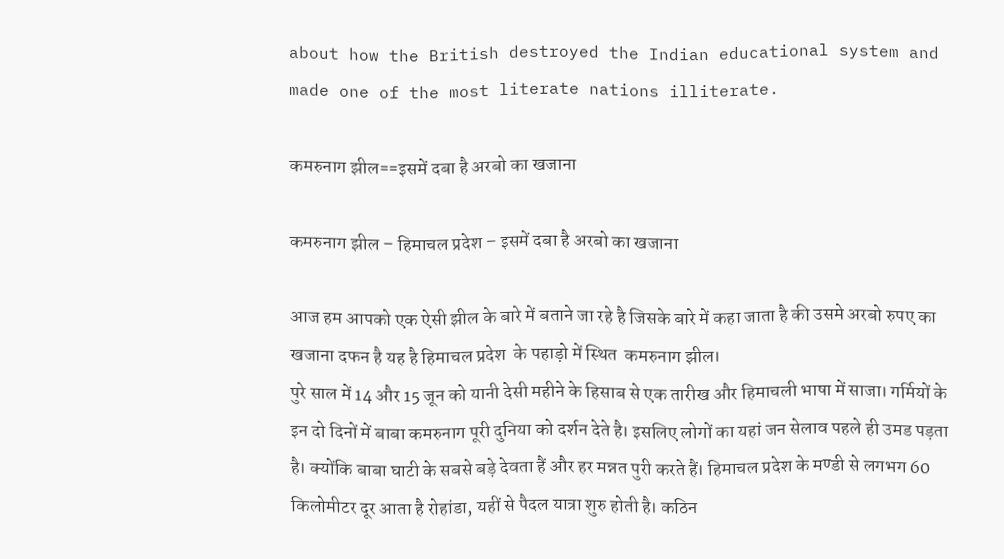about how the British destroyed the Indian educational system and made one of the most literate nations illiterate.

कमरुनाग झील==इसमें दबा है अरबो का खजाना

कमरुनाग झील – हिमाचल प्रदेश – इसमें दबा है अरबो का खजाना

आज हम आपको एक ऐसी झील के बारे में बताने जा रहे है जिसके बारे में कहा जाता है की उसमे अरबो रुपए का खजाना दफन है यह है हिमाचल प्रदेश  के पहाड़ो में स्थित  कमरुनाग झील।
पुरे साल में 14 और 15 जून को यानी देसी महीने के हिसाब से एक तारीख और हिमाचली भाषा में साजा। गर्मियों के इन दो दिनों में बाबा कमरुनाग पूरी दुनिया को दर्शन देते है। इसलिए लोगों का यहां जन सेलाव पहले ही उमड पड़ता है। क्योंकि बाबा घाटी के सबसे बड़े देवता हैं और हर मन्नत पुरी करते हैं। हिमाचल प्रदेश के मण्डी से लगभग 60 किलोमीटर दूर आता है रोहांडा, यहीं से पैदल यात्रा शुरु होती है। कठिन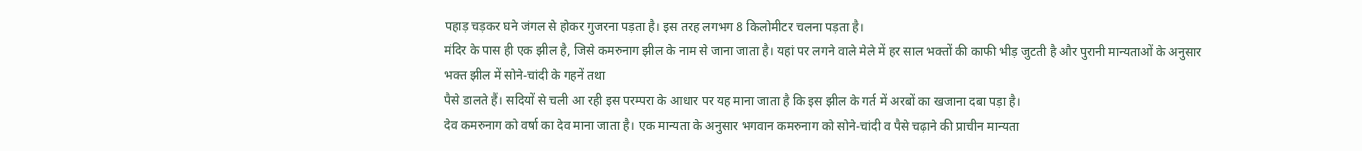पहाड़ चड़कर घने जंगल से होकर गुजरना पड़ता है। इस तरह लगभग 8 किलोमीटर चलना पड़ता है।
मंदिर के पास ही एक झील है, जिसे कमरुनाग झील के नाम से जाना जाता है। यहां पर लगने वाले मेले में हर साल भक्तों की काफी भीड़ जुटती है और पुरानी मान्यताओं के अनुसार भक्त झील में सोने-चांदी के गहनें तथा
पैसे डालते हैं। सदियों से चली आ रही इस परम्परा के आधार पर यह माना जाता है कि इस झील के गर्त में अरबों का खजाना दबा पड़ा है।
देव कमरुनाग को वर्षा का देव माना जाता है। एक मान्यता के अनुसार भगवान कमरुनाग को सोने-चांदी व पैसे चढ़ाने की प्राचीन मान्यता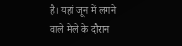है। यहां जून में लगने वाले मेले के दौरान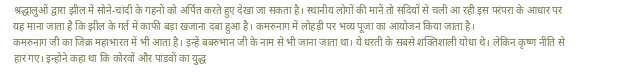श्रद्धालुओं द्वारा झील में सोने-चांदी के गहनों को अर्पित करते हुए देखा जा सकता है। स्थानीय लोगों की मानें तो सदियों से चली आ रही इस परंपरा के आधार पर यह माना जाता है कि झील के गर्त में काफी बड़ा खजाना दबा हुआ है। कमरुनाग में लोहड़ी पर भव्य पूजा का आयोजन किया जाता है।
कमरुनाग जी का जिक्र महाभारत में भी आता है। इन्हें बबरुभान जी के नाम से भी जाना जाता था। ये धरती के सबसे शक्तिशाली योधा थे। लेकिन कृष्ण नीति से हार गए। इन्होने कहा था कि कोरवों और पांडवों का युद्ध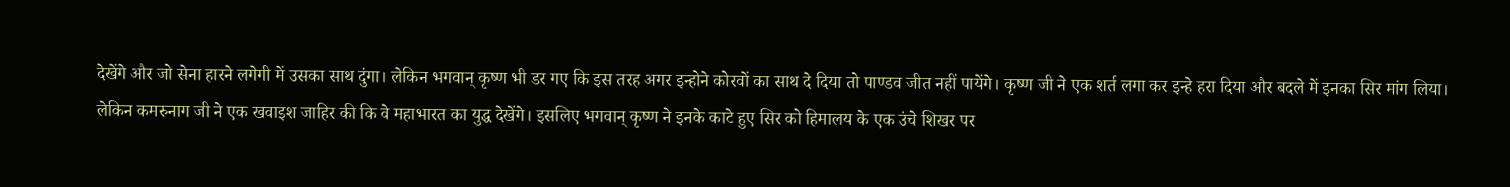देखेंगे और जो सेना हारने लगेगी में उसका साथ दुंगा। लेकिन भगवान् कृष्ण भी डर गए कि इस तरह अगर इन्होने कोरवों का साथ दे दिया तो पाण्डव जीत नहीं पायेंगे। कृष्ण जी ने एक शर्त लगा कर इन्हे हरा दिया और बदले में इनका सिर मांग लिया। लेकिन कमरुनाग जी ने एक खवाइश जाहिर की कि वे महाभारत का युद्ध देखेंगे। इसलिए भगवान् कृष्ण ने इनके काटे हुए सिर को हिमालय के एक उंचे शिखर पर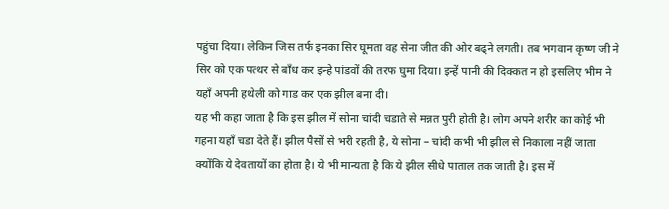पहुंचा दिया। लेकिन जिस तर्फ इनका सिर घूमता वह सेना जीत की ओर बढ्ने लगती। तब भगवान कृष्ण जी ने सिर को एक पत्थर से बाँध कर इन्हे पांडवों की तरफ घुमा दिया। इन्हें पानी की दिक्कत न हो इसलिए भीम ने यहाँ अपनी हथेली को गाड कर एक झील बना दी।
यह भी कहा जाता है कि इस झील में सोना चांदी चडाते से मन्नत पुरी होती है। लोग अपने शरीर का कोई भी गहना यहाँ चडा देते हैं। झील पैसों से भरी रहती है, ये सोना – चांदी कभी भी झील से निकाला नहीं जाता क्योंकि ये देवतायों का होता है। ये भी मान्यता है कि ये झील सीधे पाताल तक जाती है। इस में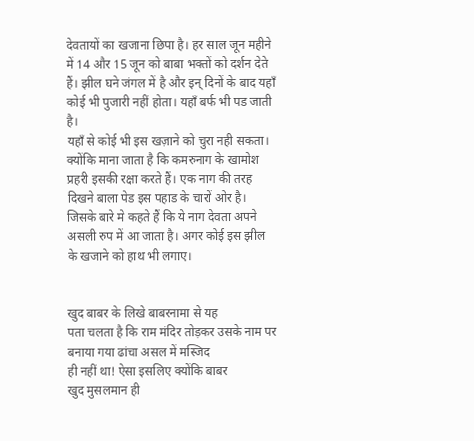देवतायों का खजाना छिपा है। हर साल जून महीने में 14 और 15 जून को बाबा भक्तों को दर्शन देते हैं। झील घने जंगल में है और इन् दिनों के बाद यहाँ कोई भी पुजारी नहीं होता। यहाँ बर्फ भी पड जाती है।
यहाँ से कोई भी इस खज़ाने को चुरा नही सकता। क्योंकि माना जाता है कि कमरुनाग के खामोश प्रहरी इसकी रक्षा करते हैं। एक नाग की तरह दिखने बाला पेड इस पहाड के चारों ओर है। जिसके बारे मे कहते हैं कि ये नाग देवता अपने असली रुप में आ जाता है। अगर कोई इस झील के खजाने को हाथ भी लगाए।


खुद बाबर के लिखे बाबरनामा से यह
पता चलता है कि राम मंदिर तोड़कर उसके नाम पर
बनाया गया ढांचा असल में मस्जिद
ही नहीं था! ऐसा इसलिए क्योंकि बाबर
खुद मुसलमान ही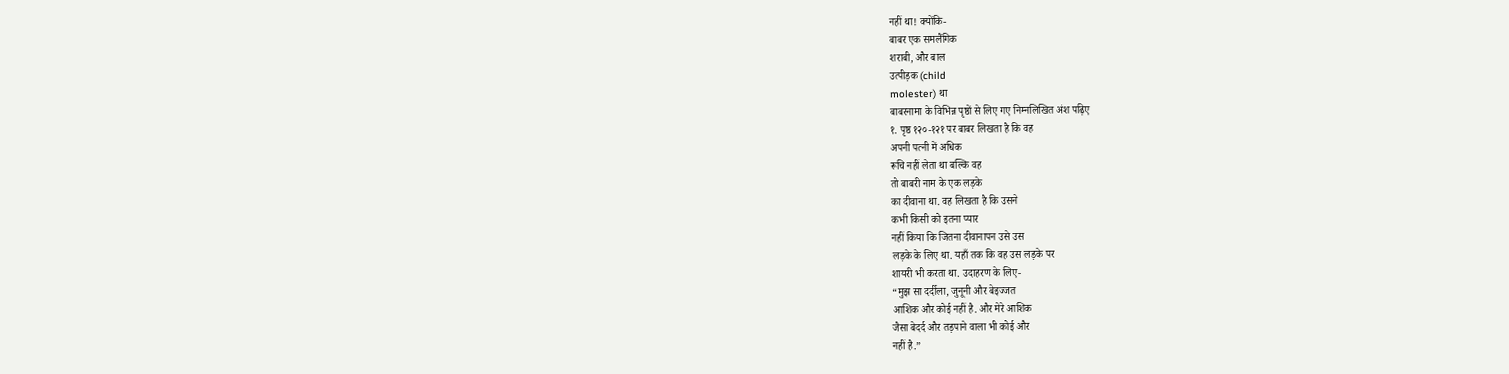नहीं था! क्योंकि-
बाबर एक समलैंगिक
शराबी, और बाल
उत्पीड़क (child
molester) था
बाबरनामा के विभिन्न पृष्ठों से लिए गए निम्नलिखित अंश पढ़िए
१. पृष्ठ १२०-१२१ पर बाबर लिखता है कि वह
अपनी पत्नी में अधिक
रूचि नहीं लेता था बल्कि वह
तो बाबरी नाम के एक लड़के
का दीवाना था. वह लिखता है कि उसने
कभी किसी को इतना प्यार
नहीं किया कि जितना दीवानापन उसे उस
लड़के के लिए था. यहाँ तक कि वह उस लड़के पर
शायरी भी करता था. उदाहरण के लिए-
“मुझ सा दर्दीला, जुनूनी और बेइज्जत
आशिक और कोई नहीं है. और मेरे आशिक
जैसा बेदर्द और तड़पाने वाला भी कोई और
नहीं है.”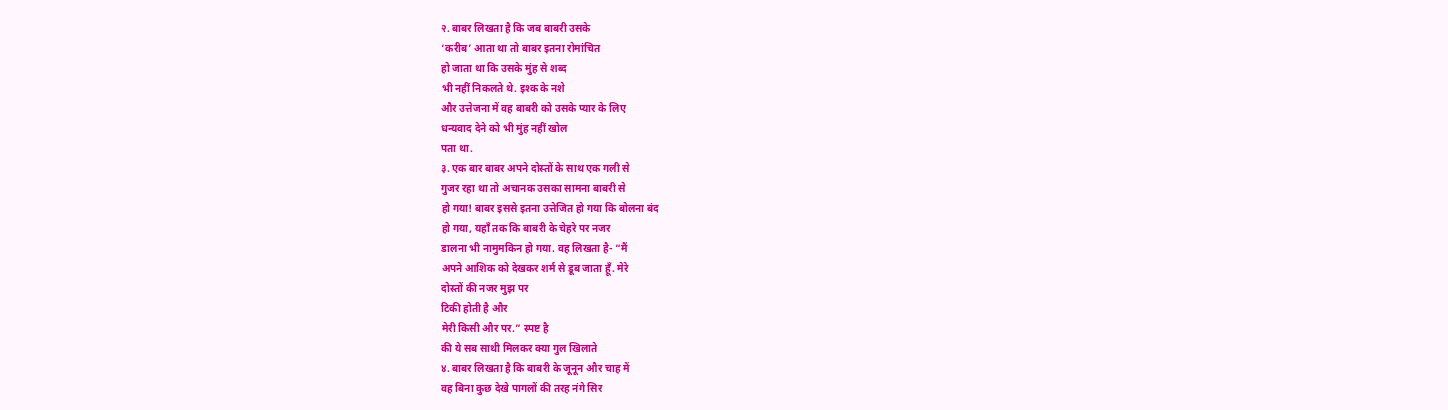२. बाबर लिखता है कि जब बाबरी उसके
‘करीब’ आता था तो बाबर इतना रोमांचित
हो जाता था कि उसके मुंह से शब्द
भी नहीं निकलते थे. इश्क के नशे
और उत्तेजना में वह बाबरी को उसके प्यार के लिए
धन्यवाद देने को भी मुंह नहीं खोल
पता था.
३. एक बार बाबर अपने दोस्तों के साथ एक गली से
गुजर रहा था तो अचानक उसका सामना बाबरी से
हो गया! बाबर इससे इतना उत्तेजित हो गया कि बोलना बंद
हो गया, यहाँ तक कि बाबरी के चेहरे पर नजर
डालना भी नामुमकिन हो गया. वह लिखता है- “मैं
अपने आशिक को देखकर शर्म से डूब जाता हूँ. मेरे
दोस्तों की नजर मुझ पर
टिकी होती है और
मेरी किसी और पर.” स्पष्ट है
की ये सब साथी मिलकर क्या गुल खिलाते
४. बाबर लिखता है कि बाबरी के जूनून और चाह में
वह बिना कुछ देखे पागलों की तरह नंगे सिर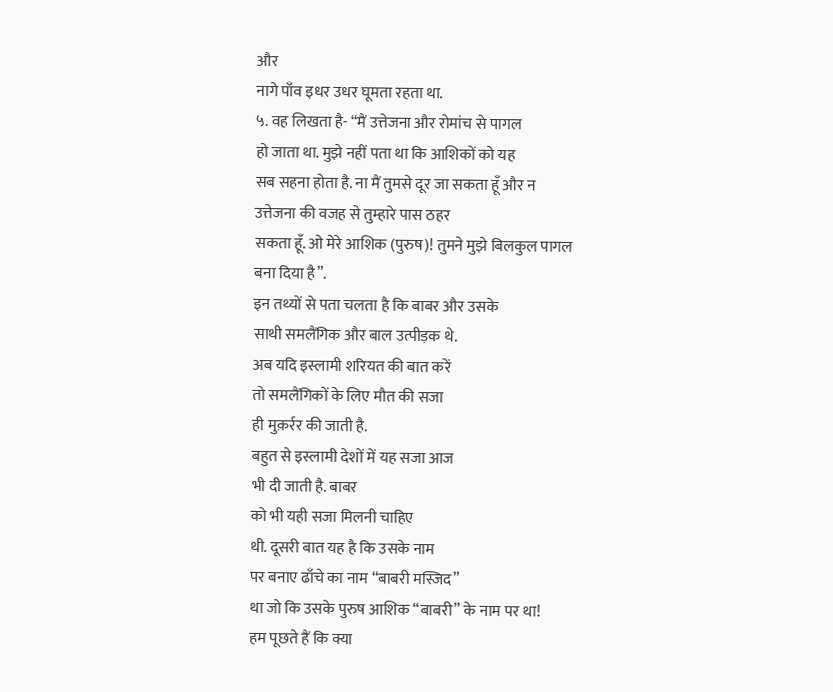और
नागे पाँव इधर उधर घूमता रहता था.
५. वह लिखता है- “मैं उत्तेजना और रोमांच से पागल
हो जाता था. मुझे नहीं पता था कि आशिकों को यह
सब सहना होता है. ना मैं तुमसे दूर जा सकता हूँ और न
उत्तेजना की वजह से तुम्हारे पास ठहर
सकता हूँ. ओ मेरे आशिक (पुरुष)! तुमने मुझे बिलकुल पागल
बना दिया है”.
इन तथ्यों से पता चलता है कि बाबर और उसके
साथी समलैंगिक और बाल उत्पीड़क थे.
अब यदि इस्लामी शरियत की बात करें
तो समलैंगिकों के लिए मौत की सजा
ही मुक़र्रर की जाती है.
बहुत से इस्लामी देशों में यह सजा आज
भी दी जाती है. बाबर
को भी यही सजा मिलनी चाहिए
थी. दूसरी बात यह है कि उसके नाम
पर बनाए ढाँचे का नाम “बाबरी मस्जिद”
था जो कि उसके पुरुष आशिक “बाबरी” के नाम पर था!
हम पूछते हैं कि क्या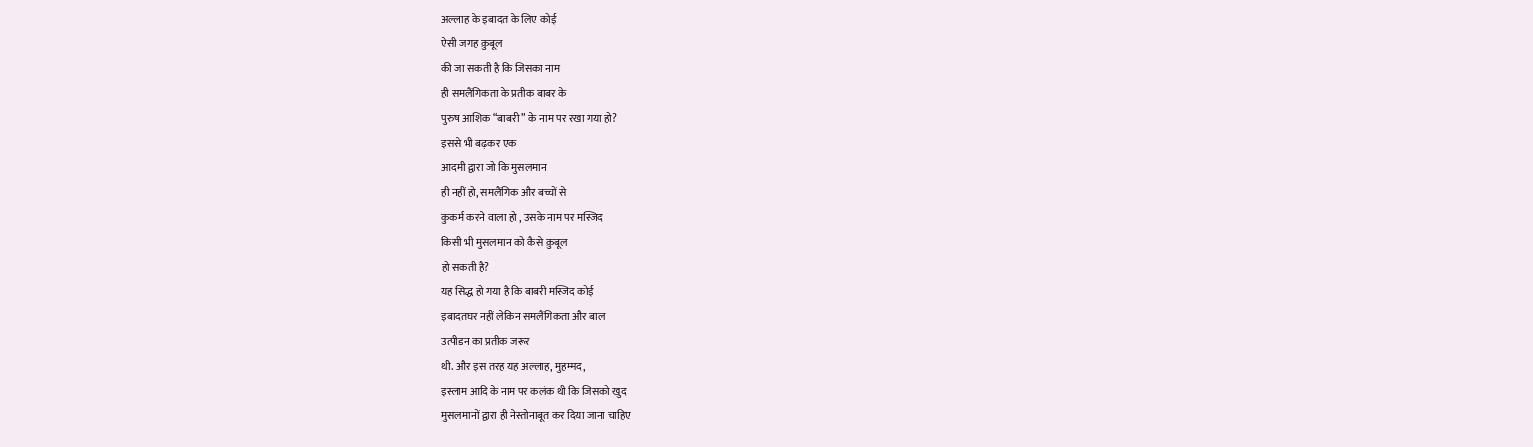अल्लाह के इबादत के लिए कोई
ऐसी जगह क़ुबूल
की जा सकती है कि जिसका नाम
ही समलैंगिकता के प्रतीक बाबर के
पुरुष आशिक “बाबरी” के नाम पर रखा गया हो?
इससे भी बढ़कर एक
आदमी द्वारा जो कि मुसलमान
ही नहीं हो, समलैंगिक और बच्चों से
कुकर्म करने वाला हो , उसके नाम पर मस्जिद
किसी भी मुसलमान को कैसे क़ुबूल
हो सकती है?
यह सिद्ध हो गया है कि बाबरी मस्जिद कोई
इबादतघर नहीं लेकिन समलैंगिकता और बाल
उत्पीडन का प्रतीक जरूर
थी. और इस तरह यह अल्लाह, मुहम्मद,
इस्लाम आदि के नाम पर कलंक थी कि जिसको खुद
मुसलमानों द्वारा ही नेस्तोनाबूत कर दिया जाना चाहिए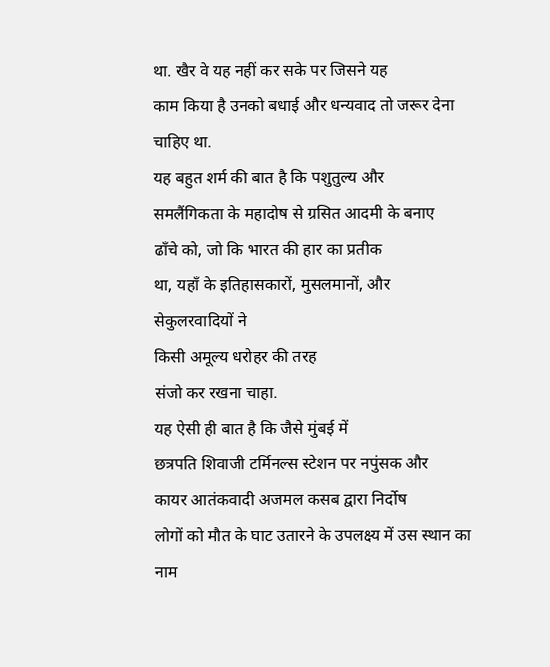था. खैर वे यह नहीं कर सके पर जिसने यह
काम किया है उनको बधाई और धन्यवाद तो जरूर देना चाहिए था.
यह बहुत शर्म की बात है कि पशुतुल्य और
समलैंगिकता के महादोष से ग्रसित आदमी के बनाए
ढाँचे को, जो कि भारत की हार का प्रतीक
था, यहाँ के इतिहासकारों, मुसलमानों, और सेकुलरवादियों ने
किसी अमूल्य धरोहर की तरह
संजो कर रखना चाहा.
यह ऐसी ही बात है कि जैसे मुंबई में
छत्रपति शिवाजी टर्मिनल्स स्टेशन पर नपुंसक और
कायर आतंकवादी अजमल कसब द्वारा निर्दोष
लोगों को मौत के घाट उतारने के उपलक्ष्य में उस स्थान का नाम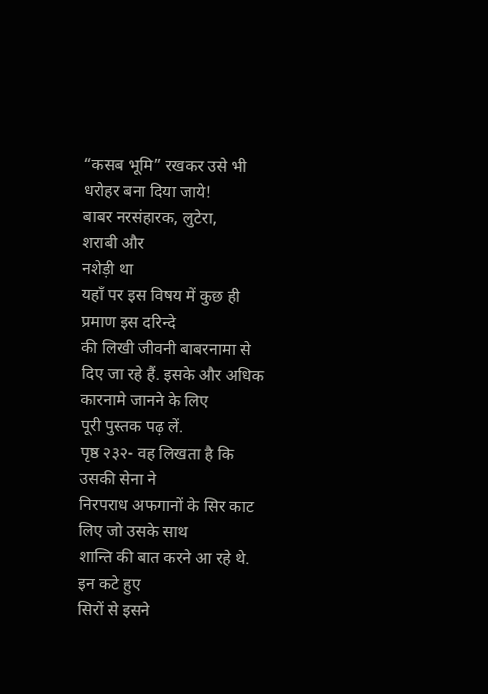“कसब भूमि” रखकर उसे भी धरोहर बना दिया जाये!
बाबर नरसंहारक, लुटेरा,
शराबी और
नशेड़ी था
यहाँ पर इस विषय में कुछ ही प्रमाण इस दरिन्दे
की लिखी जीवनी बाबरनामा से
दिए जा रहे हैं. इसके और अधिक कारनामे जानने के लिए
पूरी पुस्तक पढ़ लें.
पृष्ठ २३२- वह लिखता है कि उसकी सेना ने
निरपराध अफगानों के सिर काट लिए जो उसके साथ
शान्ति की बात करने आ रहे थे. इन कटे हुए
सिरों से इसने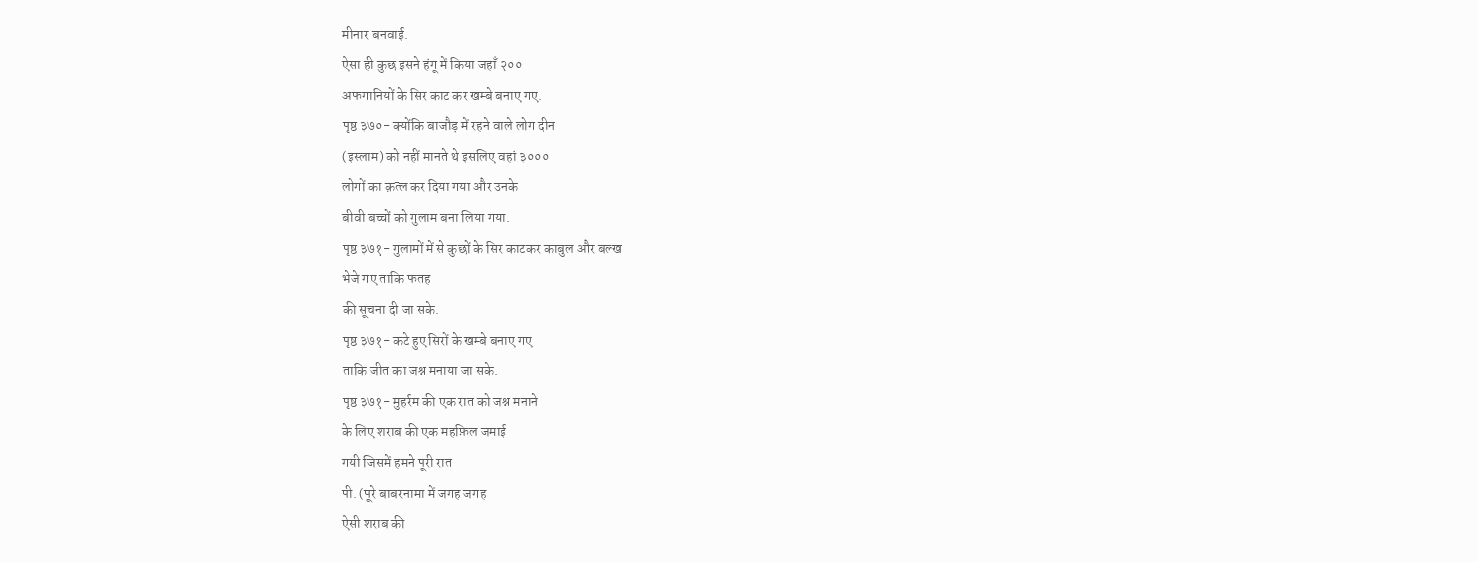मीनार बनवाई.
ऐसा ही कुछ इसने हंगू में किया जहाँ २००
अफगानियों के सिर काट कर खम्बे बनाए गए.
पृष्ठ ३७०- क्योंकि बाजौड़ में रहने वाले लोग दीन
(इस्लाम) को नहीं मानते थे इसलिए वहां ३०००
लोगों का क़त्ल कर दिया गया और उनके
बीवी बच्चों को गुलाम बना लिया गया.
पृष्ठ ३७१- गुलामों में से कुछों के सिर काटकर काबुल और बल्ख
भेजे गए ताकि फतह
की सूचना दी जा सके.
पृष्ठ ३७१- कटे हुए सिरों के खम्बे बनाए गए
ताकि जीत का जश्न मनाया जा सके.
पृष्ठ ३७१- मुहर्रम की एक रात को जश्न मनाने
के लिए शराब की एक महफ़िल जमाई
गयी जिसमें हमने पूरी रात
पी. (पूरे बाबरनामा में जगह जगह
ऐसी शराब की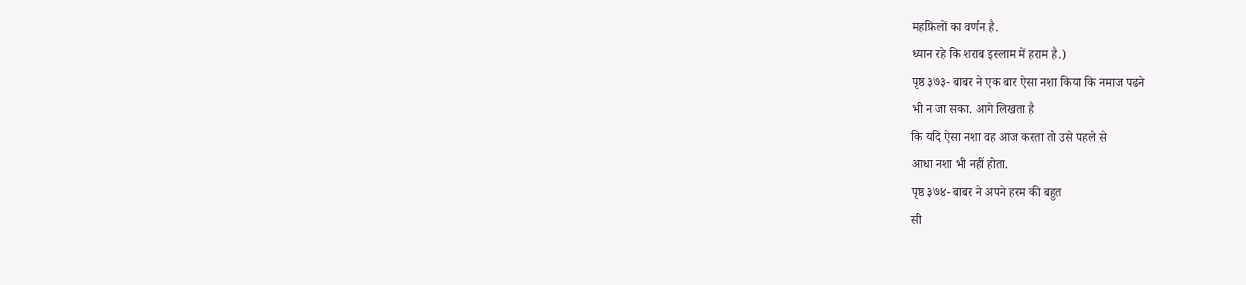महफ़िलों का वर्णन है.
ध्यान रहे कि शराब इस्लाम में हराम है.)
पृष्ठ ३७३- बाबर ने एक बार ऐसा नशा किया कि नमाज पढने
भी न जा सका. आगे लिखता है
कि यदि ऐसा नशा वह आज करता तो उसे पहले से
आधा नशा भी नहीं होता.
पृष्ठ ३७४- बाबर ने अपने हरम की बहुत
सी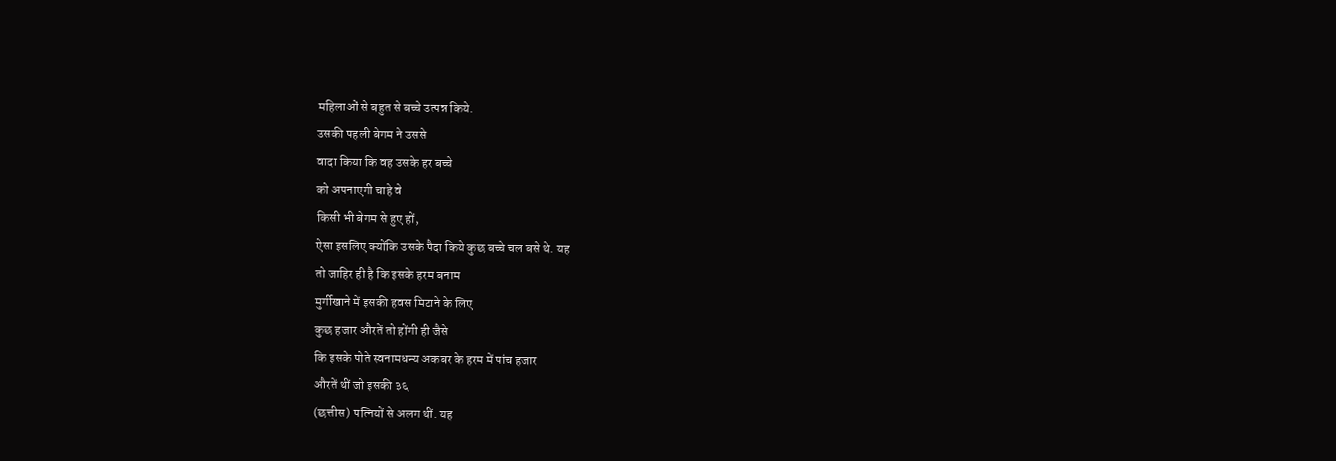महिलाओं से बहुत से बच्चे उत्पन्न किये.
उसकी पहली बेगम ने उससे
वादा किया कि वह उसके हर बच्चे
को अपनाएगी चाहे वे
किसी भी बेगम से हुए हों,
ऐसा इसलिए क्योंकि उसके पैदा किये कुछ बच्चे चल बसे थे. यह
तो जाहिर ही है कि इसके हरम बनाम
मुर्गीखाने में इसकी हवस मिटाने के लिए
कुछ हजार औरतें तो होंगी ही जैसे
कि इसके पोते स्वनामधन्य अकबर के हरम में पांच हजार
औरतें थीं जो इसकी ३६
(छत्तीस) पत्नियों से अलग थीं. यह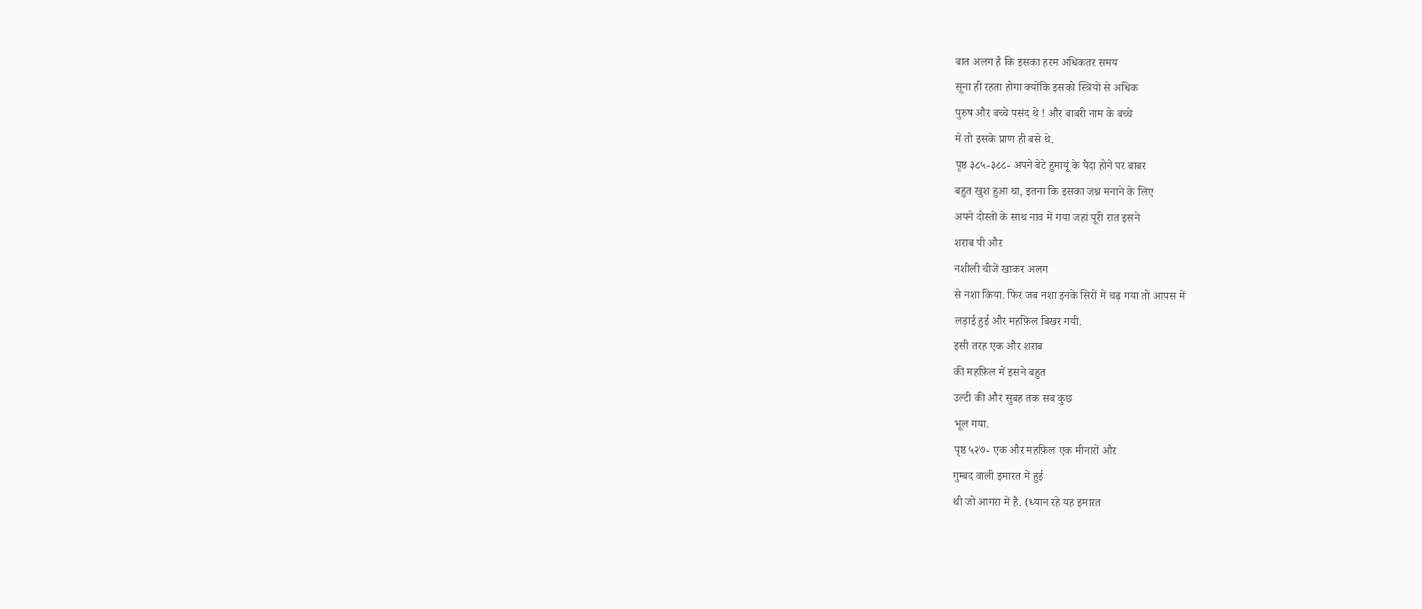बात अलग है कि इसका हरम अधिकतर समय
सूना ही रहता होगा क्योंकि इसको स्त्रियों से अधिक
पुरुष और बच्चे पसंद थे ! और बाबरी नाम के बच्चे
में तो इसके प्राण ही बसे थे.
पृष्ठ ३८५-३८८- अपने बेटे हुमायूं के पैदा होने पर बाबर
बहुत खुश हुआ था, इतना कि इसका जश्न मनाने के लिए
अपने दोस्तों के साथ नाव में गया जहां पूरी रात इसने
शराब पी और
नशीली चीजें खाकर अलग
से नशा किया. फिर जब नशा इनके सिरों में चढ़ गया तो आपस में
लड़ाई हुई और महफ़िल बिखर गयी.
इसी तरह एक और शराब
की महफ़िल में इसने बहुत
उल्टी की और सुबह तक सब कुछ
भूल गया.
पृष्ठ ५२७- एक और महफ़िल एक मीनारों और
गुम्बद वाली इमारत में हुई
थी जो आगरा में है. (ध्यान रहे यह इमारत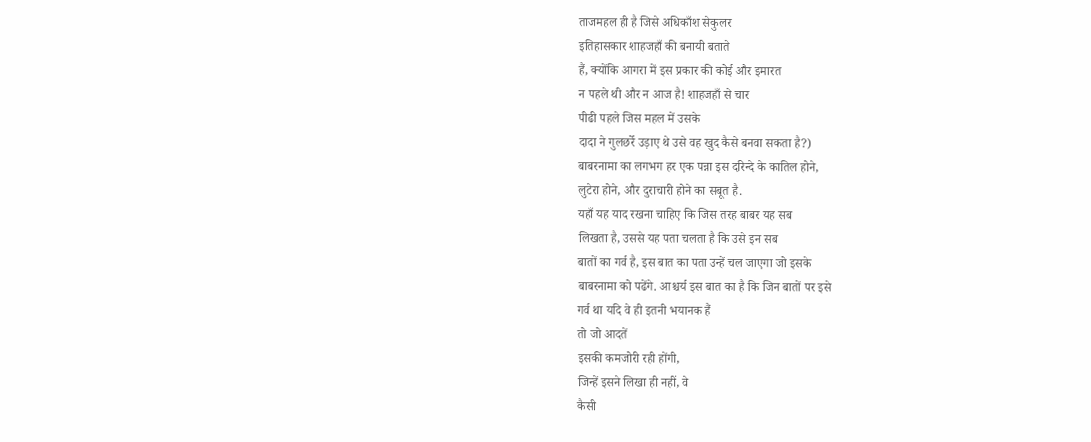ताजमहल ही है जिसे अधिकाँश सेकुलर
इतिहासकार शाहजहाँ की बनायी बताते
हैं, क्योंकि आगरा में इस प्रकार की कोई और इमारत
न पहले थी और न आज है! शाहजहाँ से चार
पीढी पहले जिस महल में उसके
दादा ने गुलछर्रे उड़ाए थे उसे वह खुद कैसे बनवा सकता है?)
बाबरनामा का लगभग हर एक पन्ना इस दरिन्दे के कातिल होने,
लुटेरा होने, और दुराचारी होने का सबूत है.
यहाँ यह याद रखना चाहिए कि जिस तरह बाबर यह सब
लिखता है, उससे यह पता चलता है कि उसे इन सब
बातों का गर्व है, इस बात का पता उन्हें चल जाएगा जो इसके
बाबरनामा को पढेंगे. आश्चर्य इस बात का है कि जिन बातों पर इसे
गर्व था यदि वे ही इतनी भयानक हैं
तो जो आदतें
इसकी कमजोरी रही होंगी,
जिन्हें इसने लिखा ही नहीं, वे
कैसी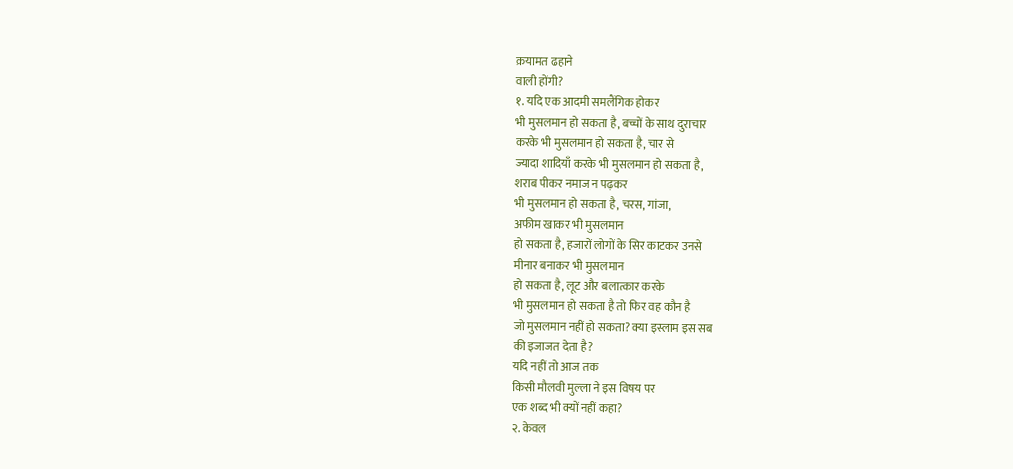क़यामत ढहाने
वाली होंगी?
१. यदि एक आदमी समलैंगिक होकर
भी मुसलमान हो सकता है, बच्चों के साथ दुराचार
करके भी मुसलमान हो सकता है, चार से
ज्यादा शादियाँ करके भी मुसलमान हो सकता है,
शराब पीकर नमाज न पढ़कर
भी मुसलमान हो सकता है, चरस, गांजा,
अफीम खाकर भी मुसलमान
हो सकता है, हजारों लोगों के सिर काटकर उनसे
मीनार बनाकर भी मुसलमान
हो सकता है, लूट और बलात्कार करके
भी मुसलमान हो सकता है तो फिर वह कौन है
जो मुसलमान नहीं हो सकता? क्या इस्लाम इस सब
की इजाजत देता है?
यदि नहीं तो आज तक
किसी मौलवी मुल्ला ने इस विषय पर
एक शब्द भी क्यों नहीं कहा?
२. केवल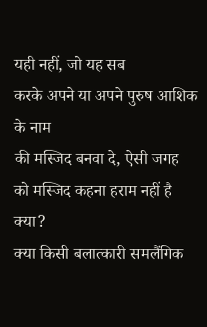यही नहीं, जो यह सब
करके अपने या अपने पुरुष आशिक के नाम
की मस्जिद बनवा दे, ऐसी जगह
को मस्जिद कहना हराम नहीं है क्या?
क्या किसी बलात्कारी समलैंगिक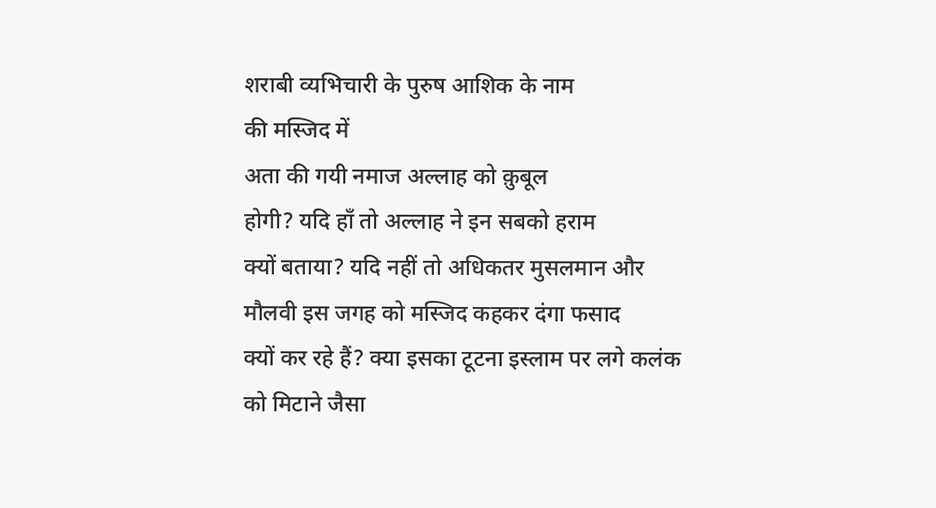शराबी व्यभिचारी के पुरुष आशिक के नाम
की मस्जिद में
अता की गयी नमाज अल्लाह को क़ुबूल
होगी? यदि हाँ तो अल्लाह ने इन सबको हराम
क्यों बताया? यदि नहीं तो अधिकतर मुसलमान और
मौलवी इस जगह को मस्जिद कहकर दंगा फसाद
क्यों कर रहे हैं? क्या इसका टूटना इस्लाम पर लगे कलंक
को मिटाने जैसा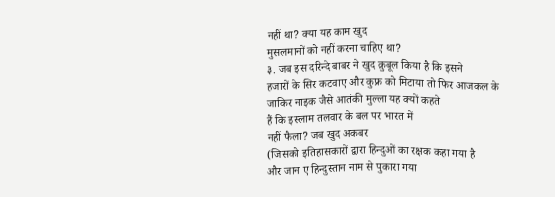नहीं था? क्या यह काम खुद
मुसलमानों को नहीं करना चाहिए था?
३. जब इस दरिन्दे बाबर ने खुद क़ुबूल किया है कि इसने
हजारों के सिर कटवाए और कुफ्र को मिटाया तो फिर आजकल के
जाकिर नाइक जैसे आतंकी मुल्ला यह क्यों कहते
हैं कि इस्लाम तलवार के बल पर भारत में
नहीं फैला? जब खुद अकबर
(जिसको इतिहासकारों द्वारा हिन्दुओं का रक्षक कहा गया है
और जान ए हिन्दुस्तान नाम से पुकारा गया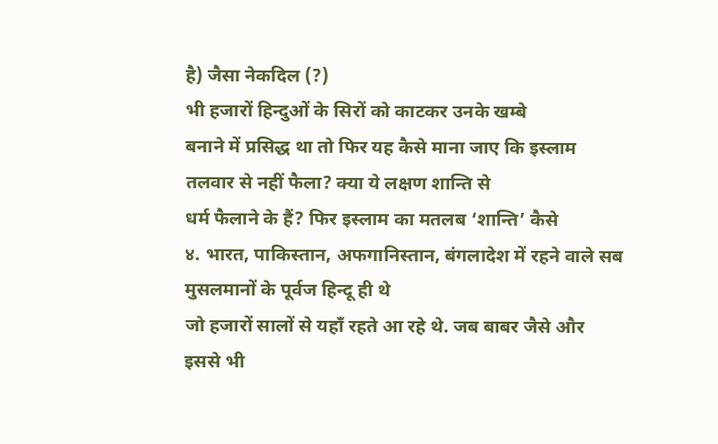है) जैसा नेकदिल (?)
भी हजारों हिन्दुओं के सिरों को काटकर उनके खम्बे
बनाने में प्रसिद्ध था तो फिर यह कैसे माना जाए कि इस्लाम
तलवार से नहीं फैला? क्या ये लक्षण शान्ति से
धर्म फैलाने के हैं? फिर इस्लाम का मतलब ‘शान्ति’ कैसे
४. भारत, पाकिस्तान, अफगानिस्तान, बंगलादेश में रहने वाले सब
मुसलमानों के पूर्वज हिन्दू ही थे
जो हजारों सालों से यहाँ रहते आ रहे थे. जब बाबर जैसे और
इससे भी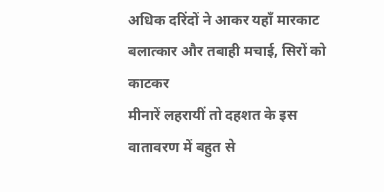अधिक दरिंदों ने आकर यहाँ मारकाट
बलात्कार और तबाही मचाई, सिरों को काटकर
मीनारें लहरायीं तो दहशत के इस
वातावरण में बहुत से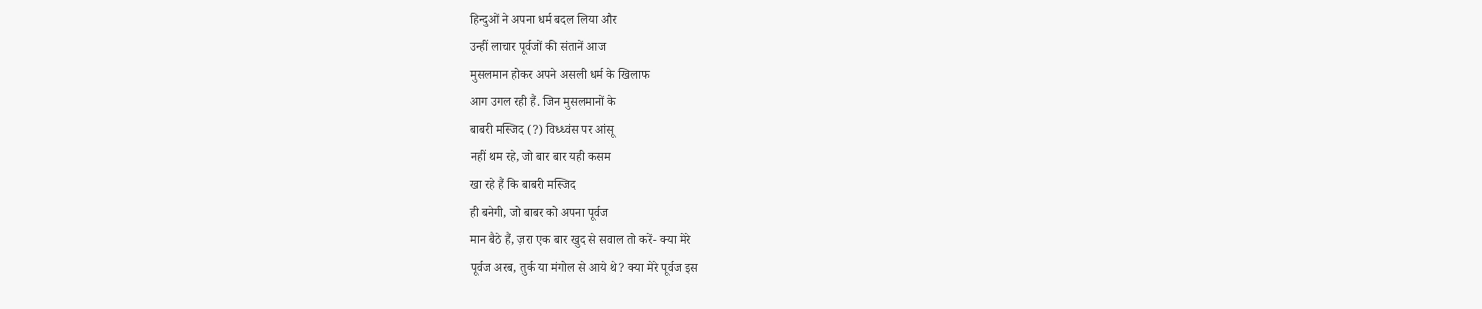हिन्दुओं ने अपना धर्म बदल लिया और
उन्हीं लाचार पूर्वजों की संतानें आज
मुसलमान होकर अपने असली धर्म के खिलाफ
आग उगल रही हैं. जिन मुसलमानों के
बाबरी मस्जिद (?) विध्ध्वंस पर आंसू
नहीं थम रहे, जो बार बार यही कसम
खा रहे हैं कि बाबरी मस्जिद
ही बनेगी, जो बाबर को अपना पूर्वज
मान बैठे हैं, ज़रा एक बार खुद से सवाल तो करें- क्या मेरे
पूर्वज अरब, तुर्क या मंगोल से आये थे? क्या मेरे पूर्वज इस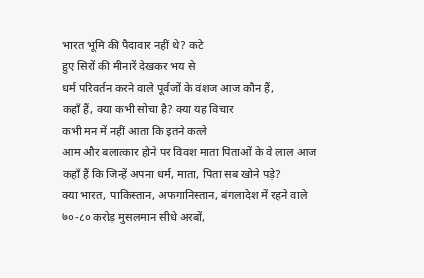भारत भूमि की पैदावार नहीं थे? कटे
हुए सिरों की मीनारें देखकर भय से
धर्म परिवर्तन करने वाले पूर्वजों के वंशज आज कौन हैं,
कहाँ हैं, क्या कभी सोचा है? क्या यह विचार
कभी मन में नहीं आता कि इतने कत्ले
आम और बलात्कार होने पर विवश माता पिताओं के वे लाल आज
कहाँ हैं कि जिन्हें अपना धर्म, माता, पिता सब खोने पड़े?
क्या भारत, पाकिस्तान, अफगानिस्तान, बंगलादेश में रहने वाले
७०-८० करोड़ मुसलमान सीधे अरबों,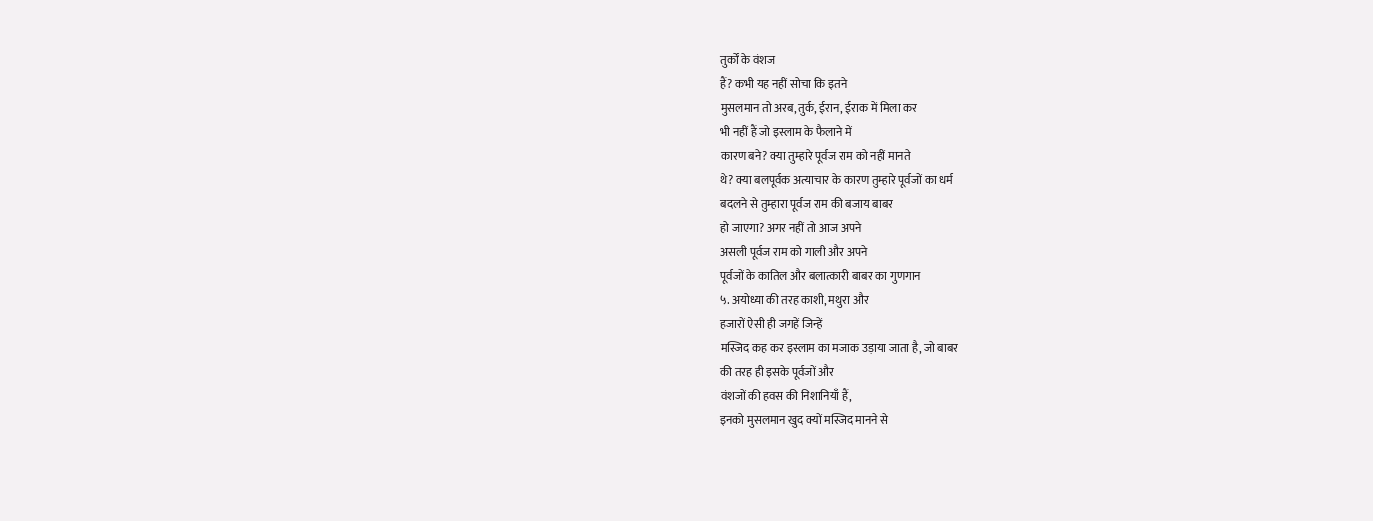तुर्कों के वंशज
हैं? कभी यह नहीं सोचा कि इतने
मुसलमान तो अरब, तुर्क, ईरान, ईराक में मिला कर
भी नहीं हैं जो इस्लाम के फैलाने में
कारण बने? क्या तुम्हारे पूर्वज राम को नहीं मानते
थे? क्या बलपूर्वक अत्याचार के कारण तुम्हारे पूर्वजों का धर्म
बदलने से तुम्हारा पूर्वज राम की बजाय बाबर
हो जाएगा? अगर नहीं तो आज अपने
असली पूर्वज राम को गाली और अपने
पूर्वजों के कातिल और बलात्कारी बाबर का गुणगान
५. अयोध्या की तरह काशी, मथुरा और
हजारों ऐसी ही जगहें जिन्हें
मस्जिद कह कर इस्लाम का मजाक उड़ाया जाता है, जो बाबर
की तरह ही इसके पूर्वजों और
वंशजों की हवस की निशानियाँ हैं,
इनको मुसलमान खुद क्यों मस्जिद मानने से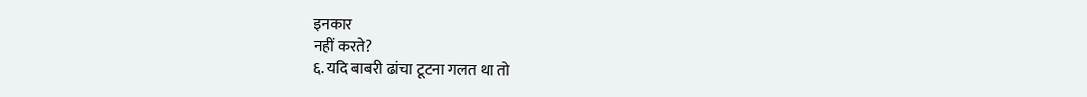इनकार
नहीं करते?
६. यदि बाबरी ढांचा टूटना गलत था तो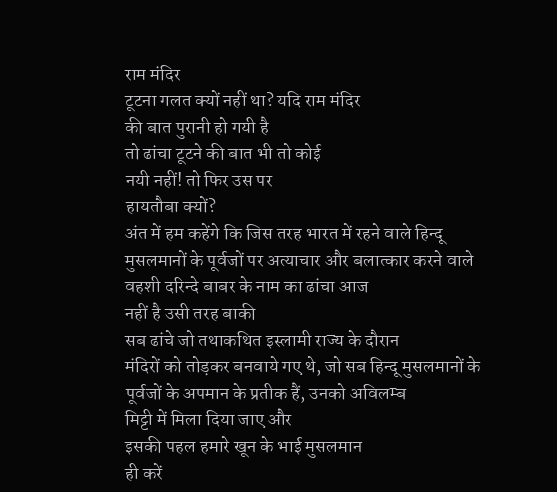राम मंदिर
टूटना गलत क्यों नहीं था? यदि राम मंदिर
की बात पुरानी हो गयी है
तो ढांचा टूटने की बात भी तो कोई
नयी नहीं! तो फिर उस पर
हायतौबा क्यों?
अंत में हम कहेंगे कि जिस तरह भारत में रहने वाले हिन्दू
मुसलमानों के पूर्वजों पर अत्याचार और बलात्कार करने वाले
वहशी दरिन्दे बाबर के नाम का ढांचा आज
नहीं है उसी तरह बाकी
सब ढांचे जो तथाकथित इस्लामी राज्य के दौरान
मंदिरों को तोड़कर बनवाये गए थे, जो सब हिन्दू मुसलमानों के
पूर्वजों के अपमान के प्रतीक हैं, उनको अविलम्ब
मिट्टी में मिला दिया जाए और
इसकी पहल हमारे खून के भाई मुसलमान
ही करें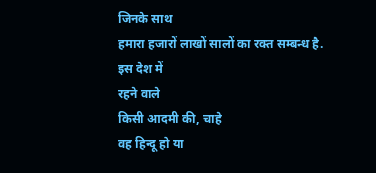जिनके साथ
हमारा हजारों लाखों सालों का रक्त सम्बन्ध है. इस देश में
रहने वाले
किसी आदमी की, चाहे
वह हिन्दू हो या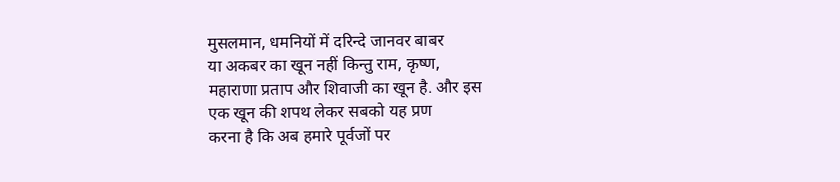मुसलमान, धमनियों में दरिन्दे जानवर बाबर
या अकबर का खून नहीं किन्तु राम, कृष्ण,
महाराणा प्रताप और शिवाजी का खून है. और इस
एक खून की शपथ लेकर सबको यह प्रण
करना है कि अब हमारे पूर्वजों पर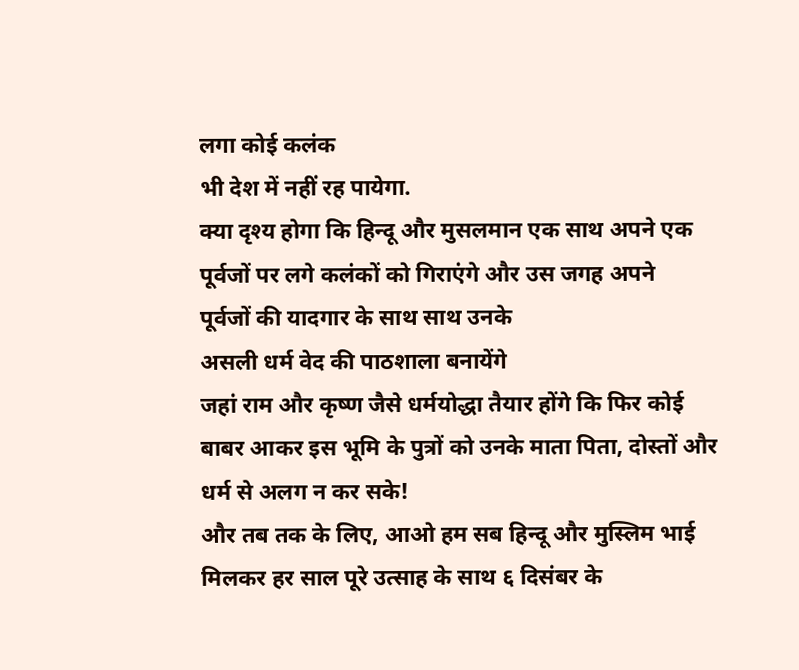लगा कोई कलंक
भी देश में नहीं रह पायेगा.
क्या दृश्य होगा कि हिन्दू और मुसलमान एक साथ अपने एक
पूर्वजों पर लगे कलंकों को गिराएंगे और उस जगह अपने
पूर्वजों की यादगार के साथ साथ उनके
असली धर्म वेद की पाठशाला बनायेंगे
जहां राम और कृष्ण जैसे धर्मयोद्धा तैयार होंगे कि फिर कोई
बाबर आकर इस भूमि के पुत्रों को उनके माता पिता, दोस्तों और
धर्म से अलग न कर सके!
और तब तक के लिए, आओ हम सब हिन्दू और मुस्लिम भाई
मिलकर हर साल पूरे उत्साह के साथ ६ दिसंबर के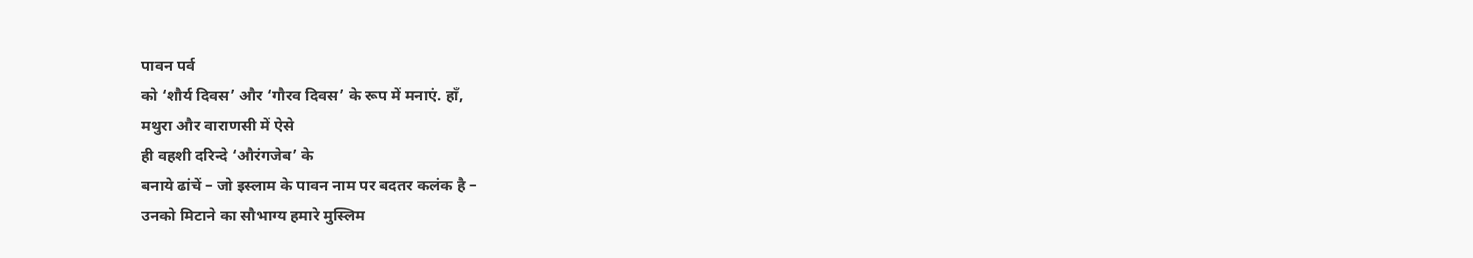पावन पर्व
को ‘शौर्य दिवस’ और ‘गौरव दिवस’ के रूप में मनाएं. हाँ,
मथुरा और वाराणसी में ऐसे
ही वहशी दरिन्दे ‘औरंगजेब’ के
बनाये ढांचें – जो इस्लाम के पावन नाम पर बदतर कलंक है –
उनको मिटाने का सौभाग्य हमारे मुस्लिम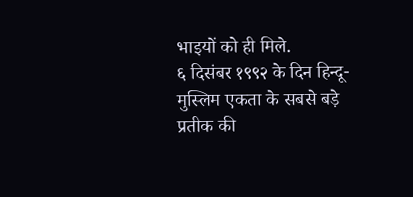भाइयों को ही मिले.
६ दिसंबर १९९२ के दिन हिन्दू-मुस्लिम एकता के सबसे बड़े
प्रतीक की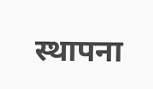स्थापना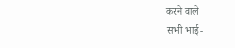करने वाले
सभी भाई-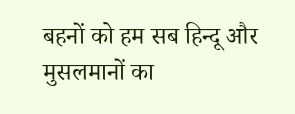बहनों को हम सब हिन्दू और
मुसलमानों का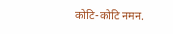कोटि-कोटि नमन.